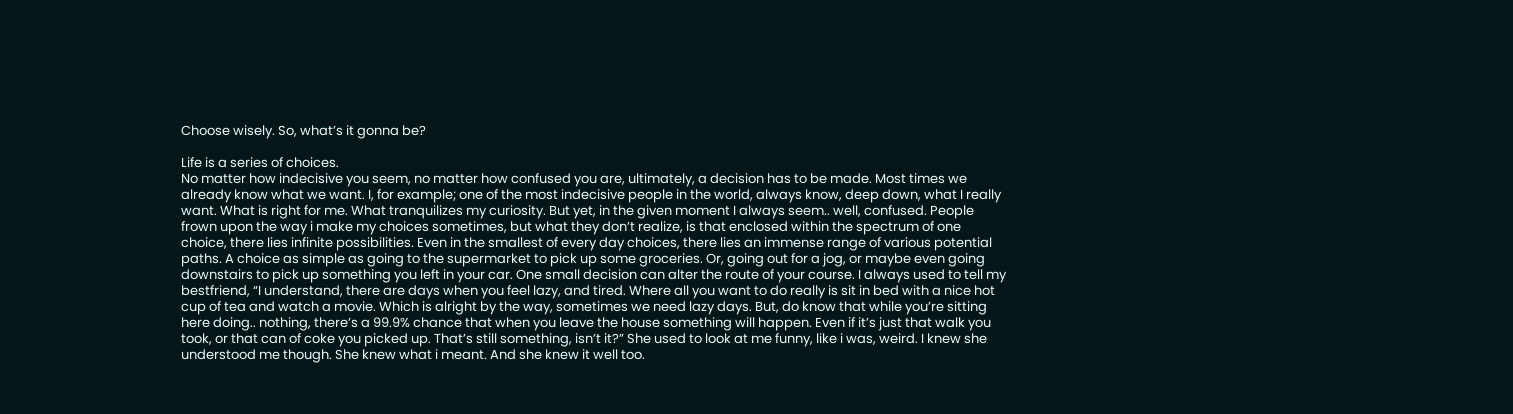Choose wisely. So, what’s it gonna be?

Life is a series of choices.
No matter how indecisive you seem, no matter how confused you are, ultimately, a decision has to be made. Most times we already know what we want. I, for example; one of the most indecisive people in the world, always know, deep down, what I really want. What is right for me. What tranquilizes my curiosity. But yet, in the given moment I always seem.. well, confused. People frown upon the way i make my choices sometimes, but what they don’t realize, is that enclosed within the spectrum of one choice, there lies infinite possibilities. Even in the smallest of every day choices, there lies an immense range of various potential paths. A choice as simple as going to the supermarket to pick up some groceries. Or, going out for a jog, or maybe even going downstairs to pick up something you left in your car. One small decision can alter the route of your course. I always used to tell my bestfriend, “I understand, there are days when you feel lazy, and tired. Where all you want to do really is sit in bed with a nice hot cup of tea and watch a movie. Which is alright by the way, sometimes we need lazy days. But, do know that while you’re sitting here doing.. nothing, there’s a 99.9% chance that when you leave the house something will happen. Even if it’s just that walk you took, or that can of coke you picked up. That’s still something, isn’t it?” She used to look at me funny, like i was, weird. I knew she understood me though. She knew what i meant. And she knew it well too.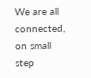We are all connected, on small step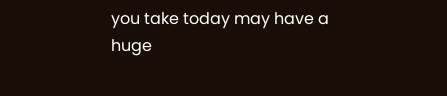you take today may have a huge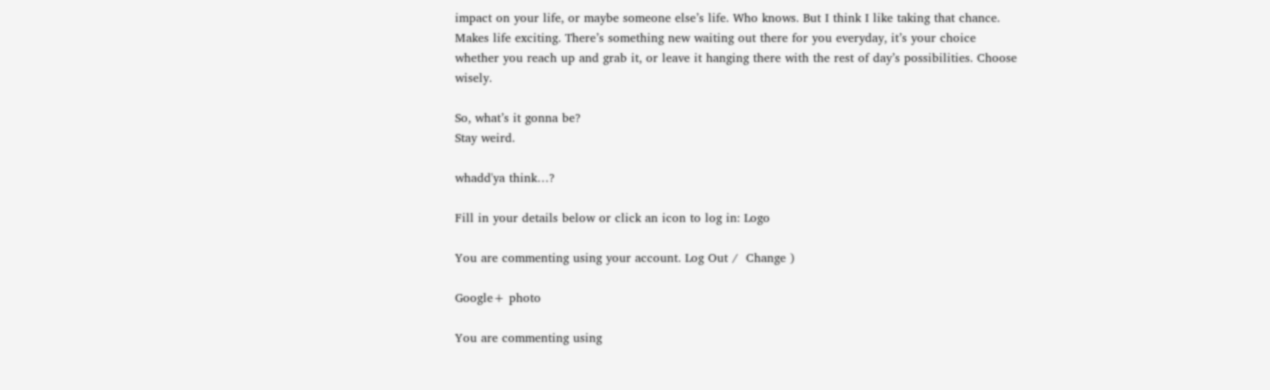impact on your life, or maybe someone else’s life. Who knows. But I think I like taking that chance. Makes life exciting. There’s something new waiting out there for you everyday, it’s your choice whether you reach up and grab it, or leave it hanging there with the rest of day’s possibilities. Choose wisely.

So, what’s it gonna be?
Stay weird.

whadd'ya think…?

Fill in your details below or click an icon to log in: Logo

You are commenting using your account. Log Out /  Change )

Google+ photo

You are commenting using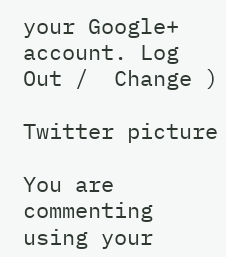your Google+ account. Log Out /  Change )

Twitter picture

You are commenting using your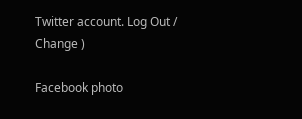Twitter account. Log Out /  Change )

Facebook photo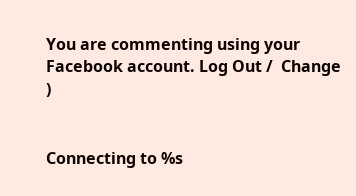You are commenting using your Facebook account. Log Out /  Change )


Connecting to %s